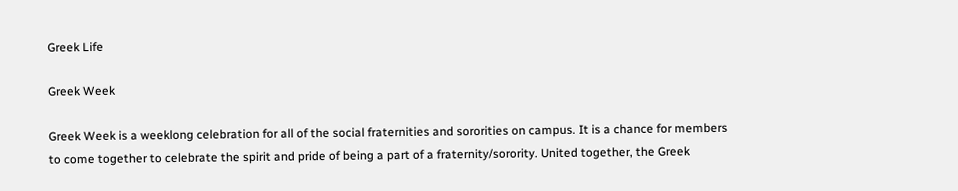Greek Life

Greek Week

Greek Week is a weeklong celebration for all of the social fraternities and sororities on campus. It is a chance for members to come together to celebrate the spirit and pride of being a part of a fraternity/sorority. United together, the Greek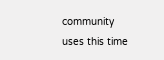community uses this time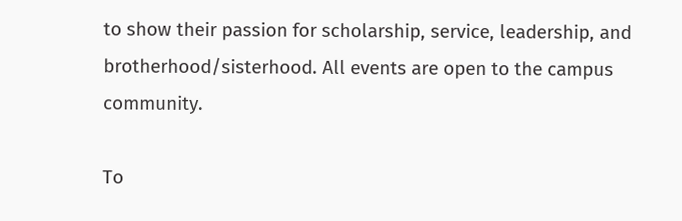to show their passion for scholarship, service, leadership, and brotherhood/sisterhood. All events are open to the campus community.

To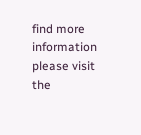find more information please visit the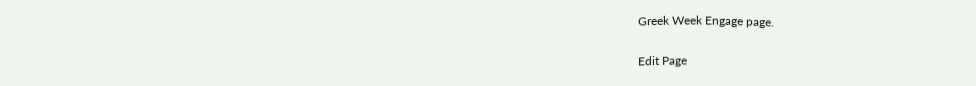Greek Week Engage page.

Edit Page